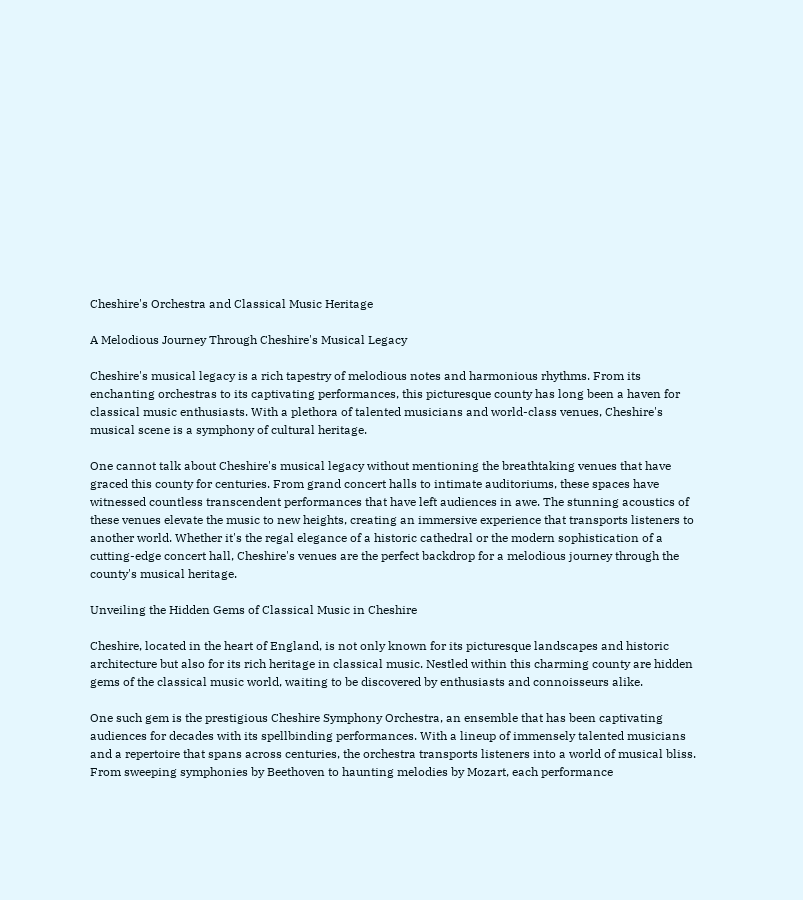Cheshire's Orchestra and Classical Music Heritage

A Melodious Journey Through Cheshire's Musical Legacy

Cheshire's musical legacy is a rich tapestry of melodious notes and harmonious rhythms. From its enchanting orchestras to its captivating performances, this picturesque county has long been a haven for classical music enthusiasts. With a plethora of talented musicians and world-class venues, Cheshire's musical scene is a symphony of cultural heritage.

One cannot talk about Cheshire's musical legacy without mentioning the breathtaking venues that have graced this county for centuries. From grand concert halls to intimate auditoriums, these spaces have witnessed countless transcendent performances that have left audiences in awe. The stunning acoustics of these venues elevate the music to new heights, creating an immersive experience that transports listeners to another world. Whether it's the regal elegance of a historic cathedral or the modern sophistication of a cutting-edge concert hall, Cheshire's venues are the perfect backdrop for a melodious journey through the county's musical heritage.

Unveiling the Hidden Gems of Classical Music in Cheshire

Cheshire, located in the heart of England, is not only known for its picturesque landscapes and historic architecture but also for its rich heritage in classical music. Nestled within this charming county are hidden gems of the classical music world, waiting to be discovered by enthusiasts and connoisseurs alike.

One such gem is the prestigious Cheshire Symphony Orchestra, an ensemble that has been captivating audiences for decades with its spellbinding performances. With a lineup of immensely talented musicians and a repertoire that spans across centuries, the orchestra transports listeners into a world of musical bliss. From sweeping symphonies by Beethoven to haunting melodies by Mozart, each performance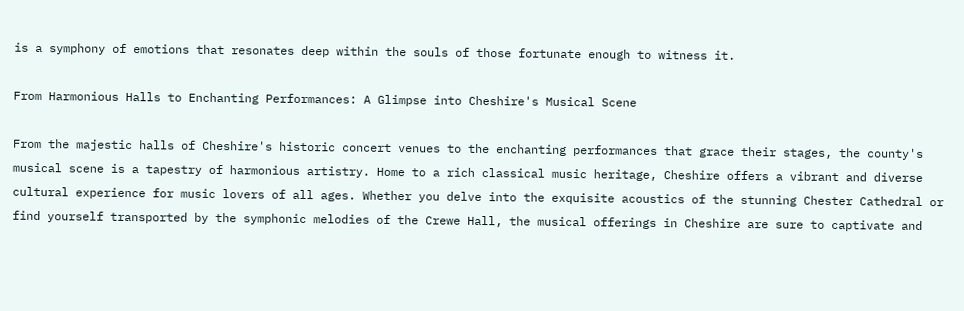is a symphony of emotions that resonates deep within the souls of those fortunate enough to witness it.

From Harmonious Halls to Enchanting Performances: A Glimpse into Cheshire's Musical Scene

From the majestic halls of Cheshire's historic concert venues to the enchanting performances that grace their stages, the county's musical scene is a tapestry of harmonious artistry. Home to a rich classical music heritage, Cheshire offers a vibrant and diverse cultural experience for music lovers of all ages. Whether you delve into the exquisite acoustics of the stunning Chester Cathedral or find yourself transported by the symphonic melodies of the Crewe Hall, the musical offerings in Cheshire are sure to captivate and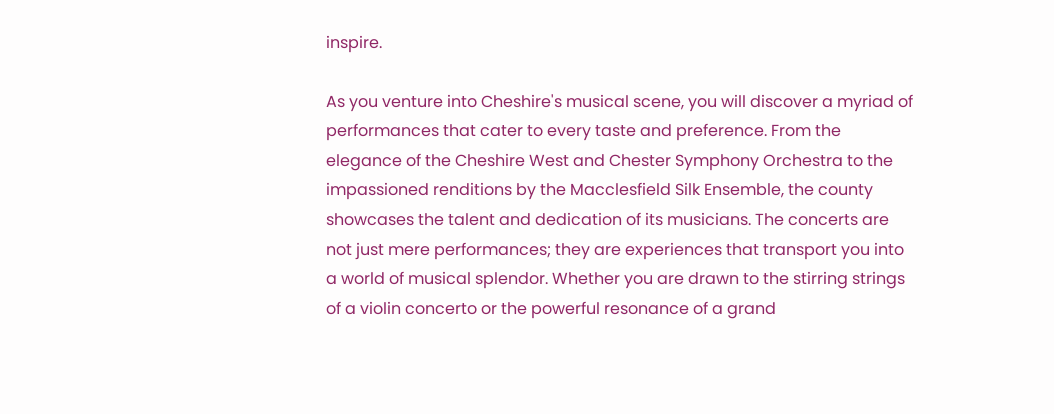inspire.

As you venture into Cheshire's musical scene, you will discover a myriad of performances that cater to every taste and preference. From the elegance of the Cheshire West and Chester Symphony Orchestra to the impassioned renditions by the Macclesfield Silk Ensemble, the county showcases the talent and dedication of its musicians. The concerts are not just mere performances; they are experiences that transport you into a world of musical splendor. Whether you are drawn to the stirring strings of a violin concerto or the powerful resonance of a grand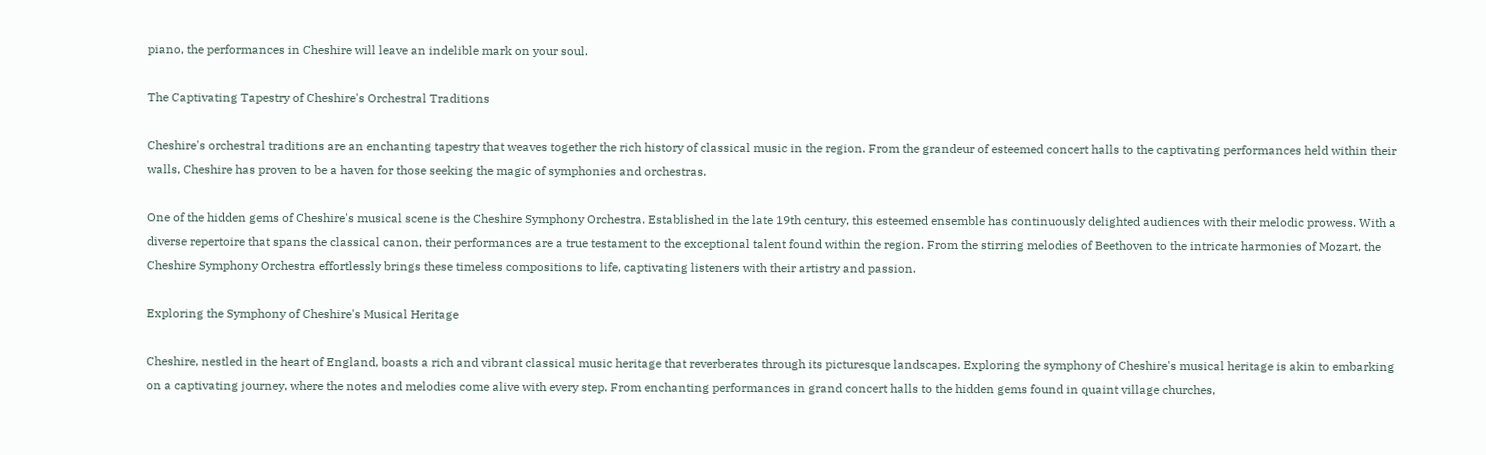piano, the performances in Cheshire will leave an indelible mark on your soul.

The Captivating Tapestry of Cheshire's Orchestral Traditions

Cheshire's orchestral traditions are an enchanting tapestry that weaves together the rich history of classical music in the region. From the grandeur of esteemed concert halls to the captivating performances held within their walls, Cheshire has proven to be a haven for those seeking the magic of symphonies and orchestras.

One of the hidden gems of Cheshire's musical scene is the Cheshire Symphony Orchestra. Established in the late 19th century, this esteemed ensemble has continuously delighted audiences with their melodic prowess. With a diverse repertoire that spans the classical canon, their performances are a true testament to the exceptional talent found within the region. From the stirring melodies of Beethoven to the intricate harmonies of Mozart, the Cheshire Symphony Orchestra effortlessly brings these timeless compositions to life, captivating listeners with their artistry and passion.

Exploring the Symphony of Cheshire's Musical Heritage

Cheshire, nestled in the heart of England, boasts a rich and vibrant classical music heritage that reverberates through its picturesque landscapes. Exploring the symphony of Cheshire's musical heritage is akin to embarking on a captivating journey, where the notes and melodies come alive with every step. From enchanting performances in grand concert halls to the hidden gems found in quaint village churches,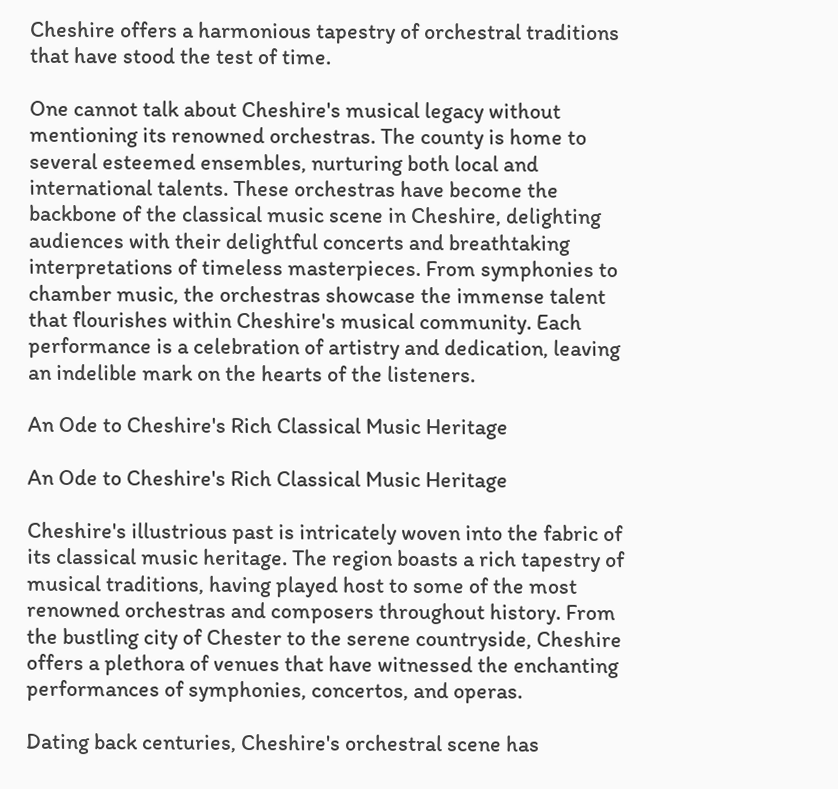Cheshire offers a harmonious tapestry of orchestral traditions that have stood the test of time.

One cannot talk about Cheshire's musical legacy without mentioning its renowned orchestras. The county is home to several esteemed ensembles, nurturing both local and international talents. These orchestras have become the backbone of the classical music scene in Cheshire, delighting audiences with their delightful concerts and breathtaking interpretations of timeless masterpieces. From symphonies to chamber music, the orchestras showcase the immense talent that flourishes within Cheshire's musical community. Each performance is a celebration of artistry and dedication, leaving an indelible mark on the hearts of the listeners.

An Ode to Cheshire's Rich Classical Music Heritage

An Ode to Cheshire's Rich Classical Music Heritage

Cheshire's illustrious past is intricately woven into the fabric of its classical music heritage. The region boasts a rich tapestry of musical traditions, having played host to some of the most renowned orchestras and composers throughout history. From the bustling city of Chester to the serene countryside, Cheshire offers a plethora of venues that have witnessed the enchanting performances of symphonies, concertos, and operas.

Dating back centuries, Cheshire's orchestral scene has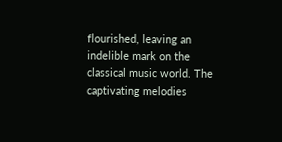flourished, leaving an indelible mark on the classical music world. The captivating melodies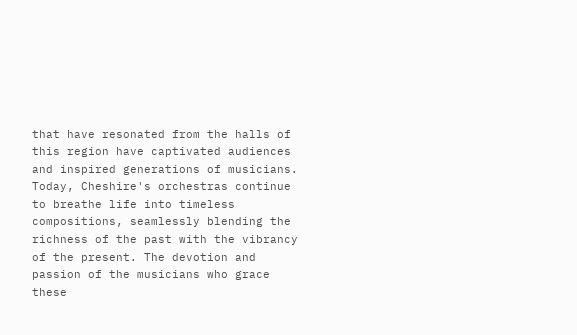that have resonated from the halls of this region have captivated audiences and inspired generations of musicians. Today, Cheshire's orchestras continue to breathe life into timeless compositions, seamlessly blending the richness of the past with the vibrancy of the present. The devotion and passion of the musicians who grace these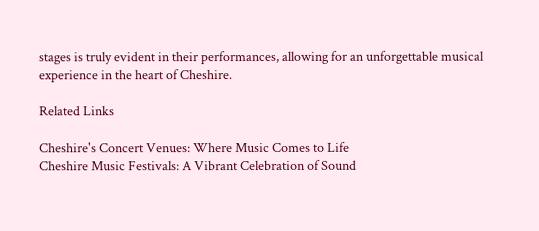stages is truly evident in their performances, allowing for an unforgettable musical experience in the heart of Cheshire.

Related Links

Cheshire's Concert Venues: Where Music Comes to Life
Cheshire Music Festivals: A Vibrant Celebration of Sound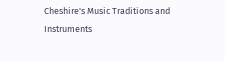Cheshire's Music Traditions and Instruments